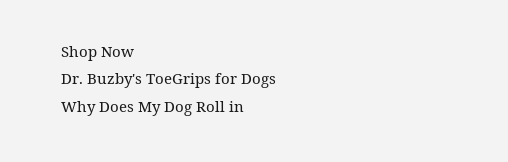Shop Now
Dr. Buzby's ToeGrips for Dogs
Why Does My Dog Roll in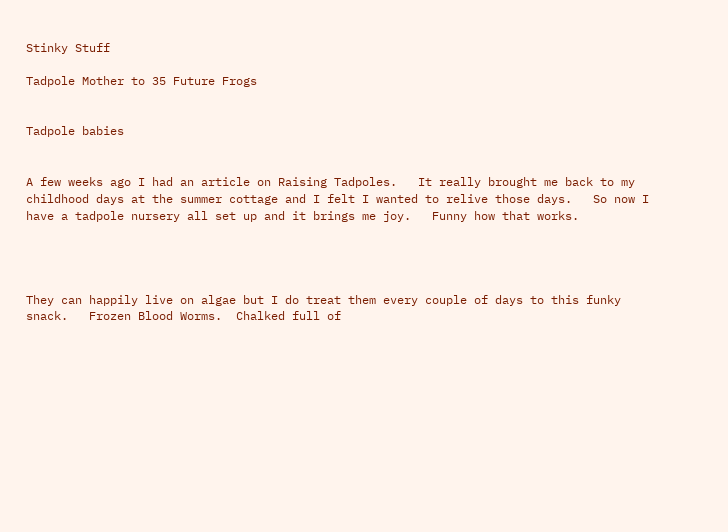Stinky Stuff

Tadpole Mother to 35 Future Frogs


Tadpole babies


A few weeks ago I had an article on Raising Tadpoles.   It really brought me back to my childhood days at the summer cottage and I felt I wanted to relive those days.   So now I have a tadpole nursery all set up and it brings me joy.   Funny how that works.




They can happily live on algae but I do treat them every couple of days to this funky snack.   Frozen Blood Worms.  Chalked full of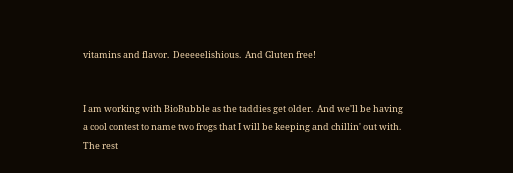vitamins and flavor.  Deeeeelishious.  And Gluten free!


I am working with BioBubble as the taddies get older.  And we'll be having a cool contest to name two frogs that I will be keeping and chillin' out with.  The rest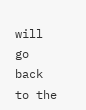will go back to the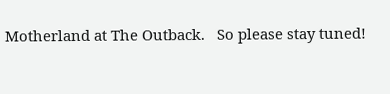Motherland at The Outback.   So please stay tuned!